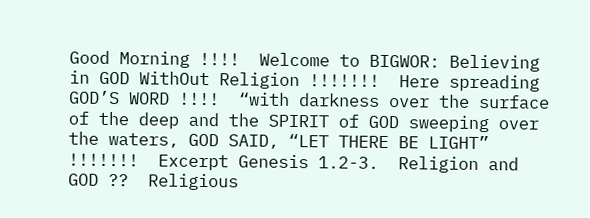Good Morning !!!!  Welcome to BIGWOR: Believing in GOD WithOut Religion !!!!!!!  Here spreading GOD’S WORD !!!!  “with darkness over the surface of the deep and the SPIRIT of GOD sweeping over the waters, GOD SAID, “LET THERE BE LIGHT” !!!!!!!  Excerpt Genesis 1.2-3.  Religion and GOD ??  Religious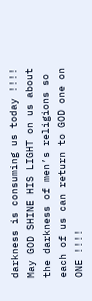darkness is consuming us today !!!!  May GOD SHINE HIS LIGHT on us about the darkness of men’s religions so each of us can return to GOD one on ONE !!!!